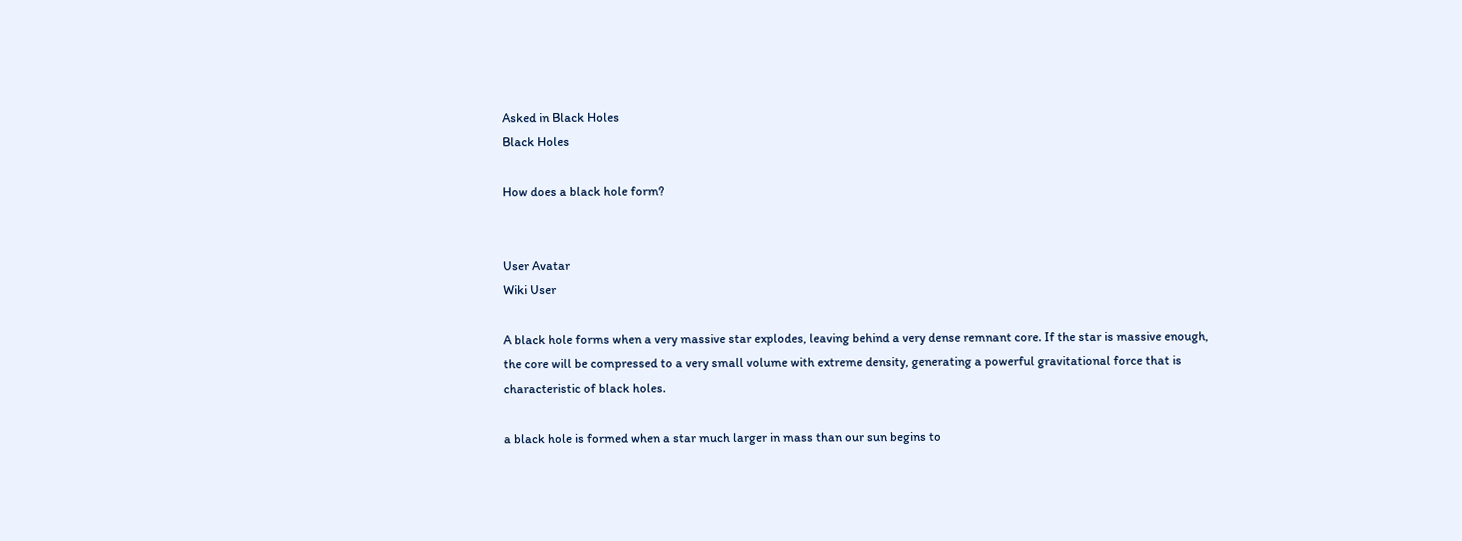Asked in Black Holes
Black Holes

How does a black hole form?


User Avatar
Wiki User

A black hole forms when a very massive star explodes, leaving behind a very dense remnant core. If the star is massive enough, the core will be compressed to a very small volume with extreme density, generating a powerful gravitational force that is characteristic of black holes.

a black hole is formed when a star much larger in mass than our sun begins to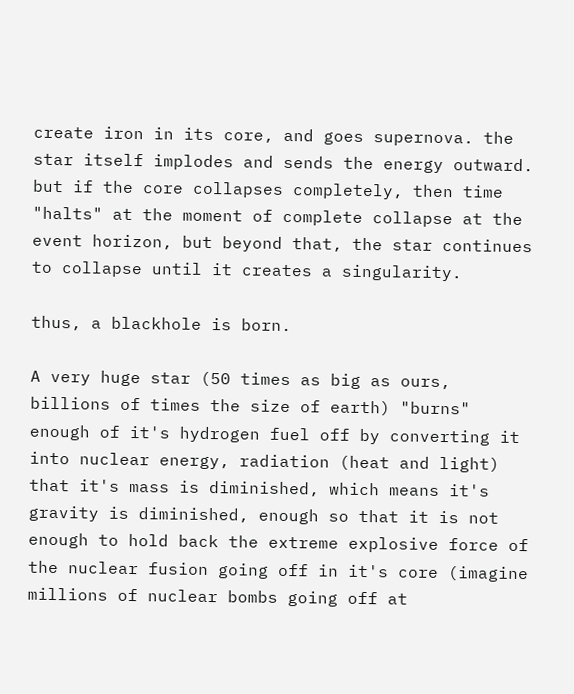create iron in its core, and goes supernova. the star itself implodes and sends the energy outward. but if the core collapses completely, then time "halts" at the moment of complete collapse at the event horizon, but beyond that, the star continues to collapse until it creates a singularity.

thus, a blackhole is born.

A very huge star (50 times as big as ours, billions of times the size of earth) "burns" enough of it's hydrogen fuel off by converting it into nuclear energy, radiation (heat and light) that it's mass is diminished, which means it's gravity is diminished, enough so that it is not enough to hold back the extreme explosive force of the nuclear fusion going off in it's core (imagine millions of nuclear bombs going off at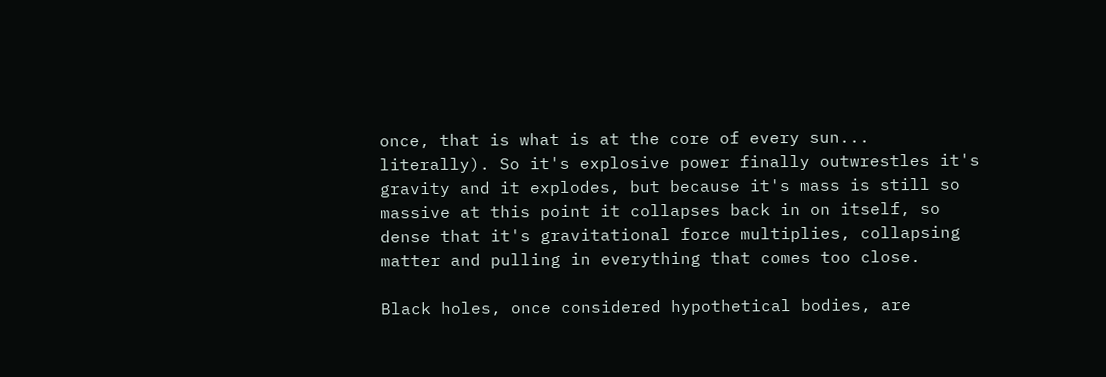once, that is what is at the core of every sun... literally). So it's explosive power finally outwrestles it's gravity and it explodes, but because it's mass is still so massive at this point it collapses back in on itself, so dense that it's gravitational force multiplies, collapsing matter and pulling in everything that comes too close.

Black holes, once considered hypothetical bodies, are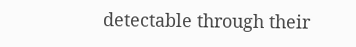detectable through their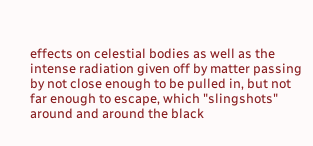effects on celestial bodies as well as the intense radiation given off by matter passing by not close enough to be pulled in, but not far enough to escape, which "slingshots" around and around the black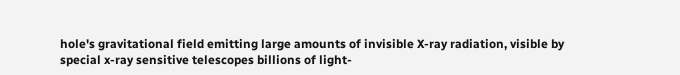hole's gravitational field emitting large amounts of invisible X-ray radiation, visible by special x-ray sensitive telescopes billions of light-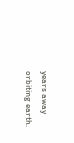years away orbiting earth.